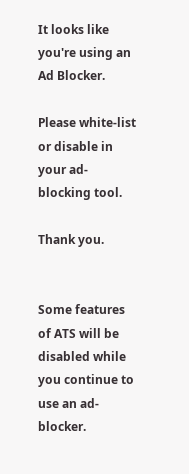It looks like you're using an Ad Blocker.

Please white-list or disable in your ad-blocking tool.

Thank you.


Some features of ATS will be disabled while you continue to use an ad-blocker.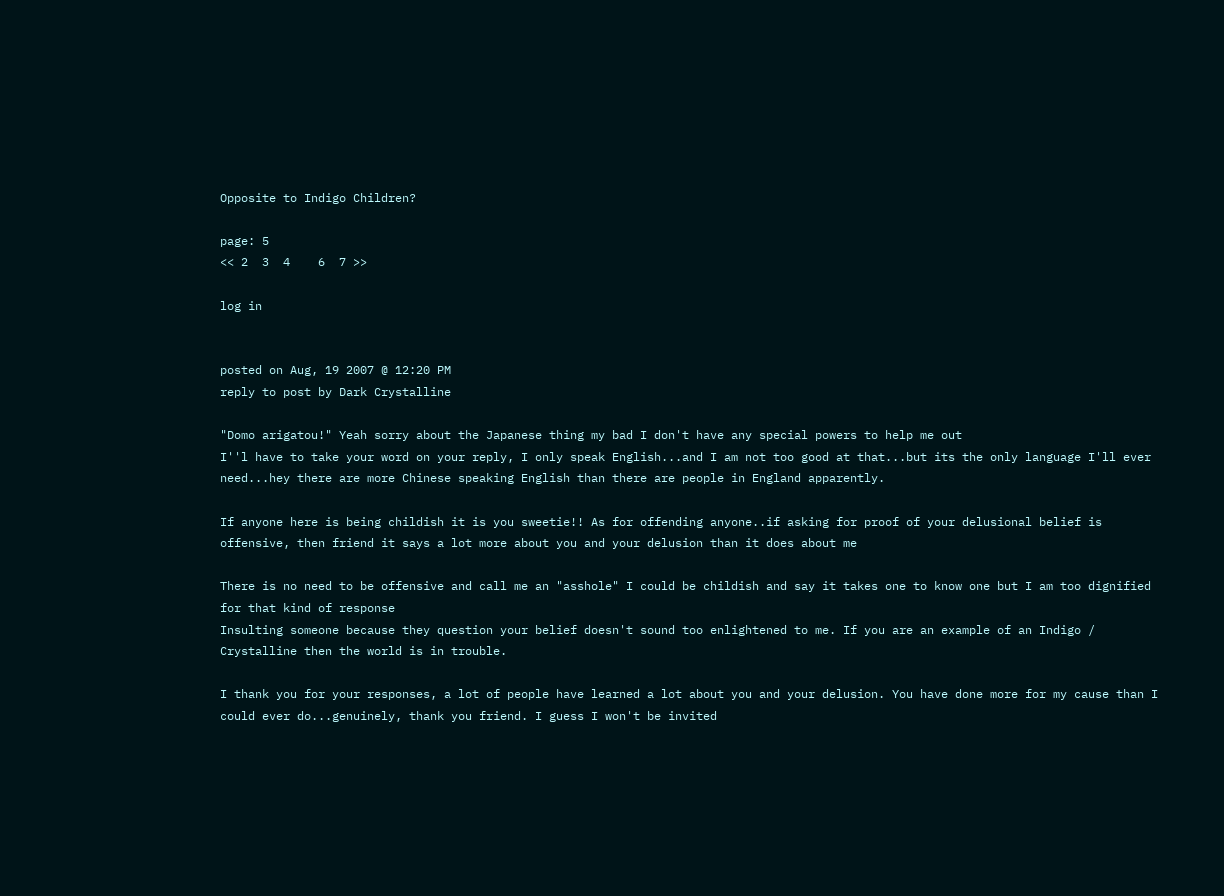Opposite to Indigo Children?

page: 5
<< 2  3  4    6  7 >>

log in


posted on Aug, 19 2007 @ 12:20 PM
reply to post by Dark Crystalline

"Domo arigatou!" Yeah sorry about the Japanese thing my bad I don't have any special powers to help me out
I''l have to take your word on your reply, I only speak English...and I am not too good at that...but its the only language I'll ever need...hey there are more Chinese speaking English than there are people in England apparently.

If anyone here is being childish it is you sweetie!! As for offending anyone..if asking for proof of your delusional belief is offensive, then friend it says a lot more about you and your delusion than it does about me

There is no need to be offensive and call me an "asshole" I could be childish and say it takes one to know one but I am too dignified for that kind of response
Insulting someone because they question your belief doesn't sound too enlightened to me. If you are an example of an Indigo / Crystalline then the world is in trouble.

I thank you for your responses, a lot of people have learned a lot about you and your delusion. You have done more for my cause than I could ever do...genuinely, thank you friend. I guess I won't be invited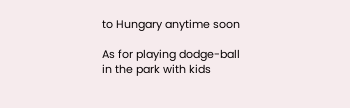to Hungary anytime soon

As for playing dodge-ball in the park with kids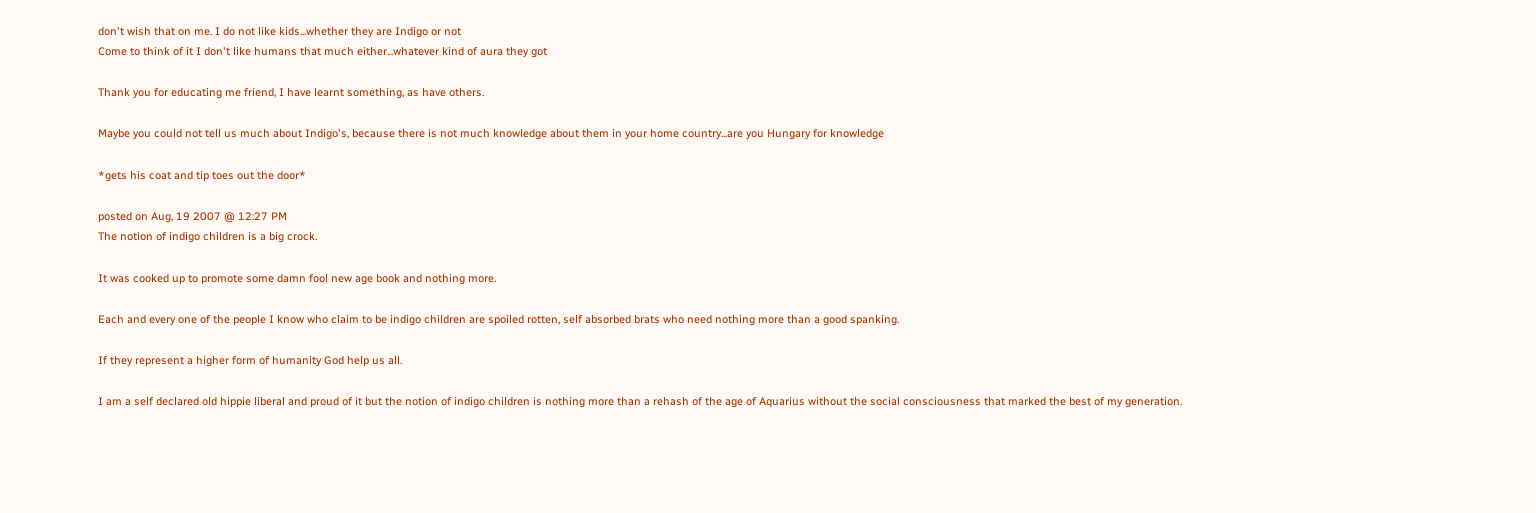don't wish that on me. I do not like kids...whether they are Indigo or not
Come to think of it I don't like humans that much either...whatever kind of aura they got

Thank you for educating me friend, I have learnt something, as have others.

Maybe you could not tell us much about Indigo's, because there is not much knowledge about them in your home country...are you Hungary for knowledge

*gets his coat and tip toes out the door*

posted on Aug, 19 2007 @ 12:27 PM
The notion of indigo children is a big crock.

It was cooked up to promote some damn fool new age book and nothing more.

Each and every one of the people I know who claim to be indigo children are spoiled rotten, self absorbed brats who need nothing more than a good spanking.

If they represent a higher form of humanity God help us all.

I am a self declared old hippie liberal and proud of it but the notion of indigo children is nothing more than a rehash of the age of Aquarius without the social consciousness that marked the best of my generation.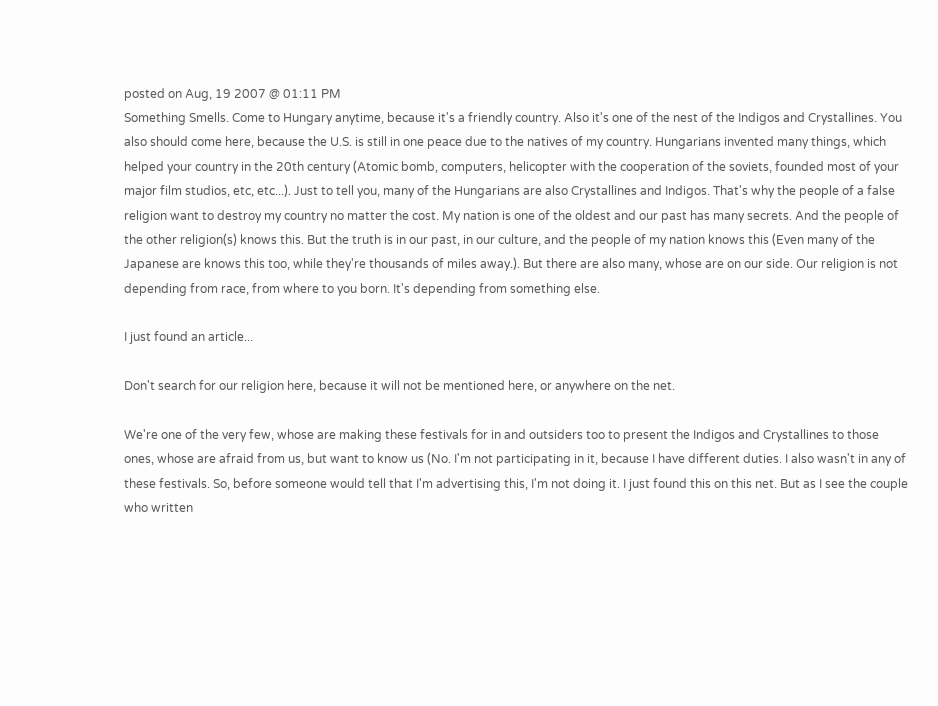posted on Aug, 19 2007 @ 01:11 PM
Something Smells. Come to Hungary anytime, because it's a friendly country. Also it's one of the nest of the Indigos and Crystallines. You also should come here, because the U.S. is still in one peace due to the natives of my country. Hungarians invented many things, which helped your country in the 20th century (Atomic bomb, computers, helicopter with the cooperation of the soviets, founded most of your major film studios, etc, etc...). Just to tell you, many of the Hungarians are also Crystallines and Indigos. That's why the people of a false religion want to destroy my country no matter the cost. My nation is one of the oldest and our past has many secrets. And the people of the other religion(s) knows this. But the truth is in our past, in our culture, and the people of my nation knows this (Even many of the Japanese are knows this too, while they're thousands of miles away.). But there are also many, whose are on our side. Our religion is not depending from race, from where to you born. It's depending from something else.

I just found an article...

Don't search for our religion here, because it will not be mentioned here, or anywhere on the net.

We're one of the very few, whose are making these festivals for in and outsiders too to present the Indigos and Crystallines to those ones, whose are afraid from us, but want to know us (No. I'm not participating in it, because I have different duties. I also wasn't in any of these festivals. So, before someone would tell that I'm advertising this, I'm not doing it. I just found this on this net. But as I see the couple who written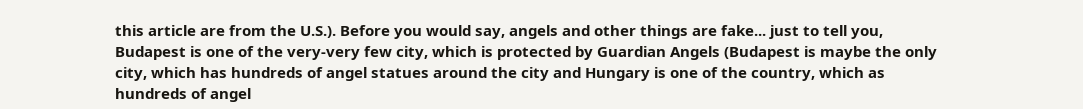this article are from the U.S.). Before you would say, angels and other things are fake... just to tell you, Budapest is one of the very-very few city, which is protected by Guardian Angels (Budapest is maybe the only city, which has hundreds of angel statues around the city and Hungary is one of the country, which as hundreds of angel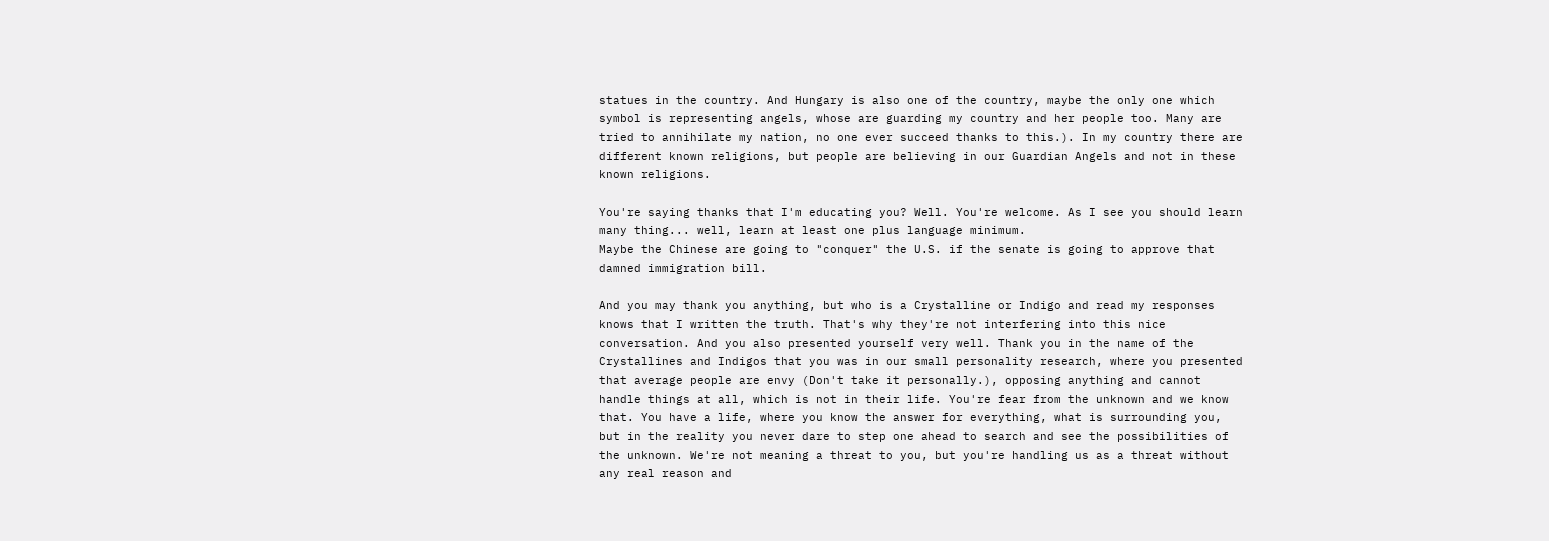statues in the country. And Hungary is also one of the country, maybe the only one which symbol is representing angels, whose are guarding my country and her people too. Many are tried to annihilate my nation, no one ever succeed thanks to this.). In my country there are different known religions, but people are believing in our Guardian Angels and not in these known religions.

You're saying thanks that I'm educating you? Well. You're welcome. As I see you should learn many thing... well, learn at least one plus language minimum.
Maybe the Chinese are going to "conquer" the U.S. if the senate is going to approve that damned immigration bill.

And you may thank you anything, but who is a Crystalline or Indigo and read my responses knows that I written the truth. That's why they're not interfering into this nice conversation. And you also presented yourself very well. Thank you in the name of the Crystallines and Indigos that you was in our small personality research, where you presented that average people are envy (Don't take it personally.), opposing anything and cannot handle things at all, which is not in their life. You're fear from the unknown and we know that. You have a life, where you know the answer for everything, what is surrounding you, but in the reality you never dare to step one ahead to search and see the possibilities of the unknown. We're not meaning a threat to you, but you're handling us as a threat without any real reason and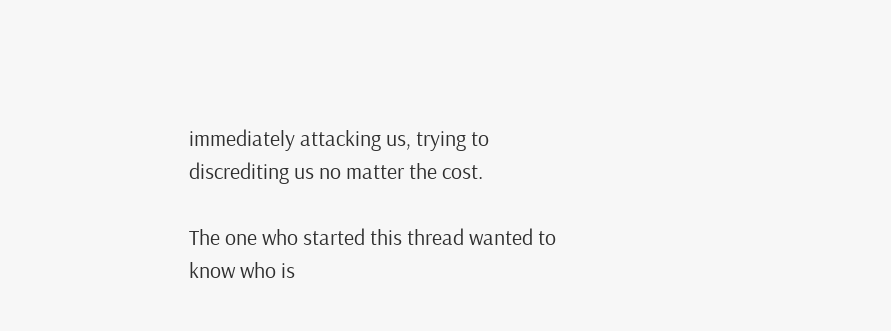immediately attacking us, trying to discrediting us no matter the cost.

The one who started this thread wanted to know who is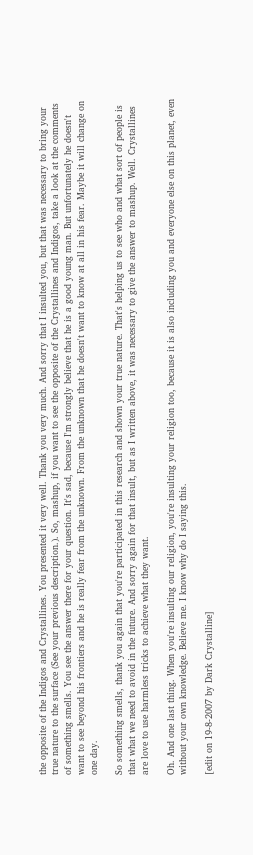the opposite of the Indigos and Crystallines. You presented it very well. Thank you very much. And sorry that I insulted you, but that was necessary to bring your true nature to the surface (See your previous description.). So, mashup, if you want to see the opposite of the Crystallines and Indigos, take a look at the comments of something smells. You see the answer there for your question. It's sad, because I'm strongly believe that he is a good young man. But unfortunately he doesn't want to see beyond his frontiers and he is really fear from the unknown. From the unknown that he doesn't want to know at all in his fear. Maybe it will change on one day.

So something smells, thank you again that you're participated in this research and shown your true nature. That's helping us to see who and what sort of people is that what we need to avoid in the future. And sorry again for that insult, but as I written above, it was necessary to give the answer to mashup. Well. Crystallines are love to use harmless tricks to achieve what they want.

Oh. And one last thing. When you're insulting our religion, you're insulting your religion too, because it is also including you and everyone else on this planet, even without your own knowledge. Believe me. I know why do I saying this.

[edit on 19-8-2007 by Dark Crystalline]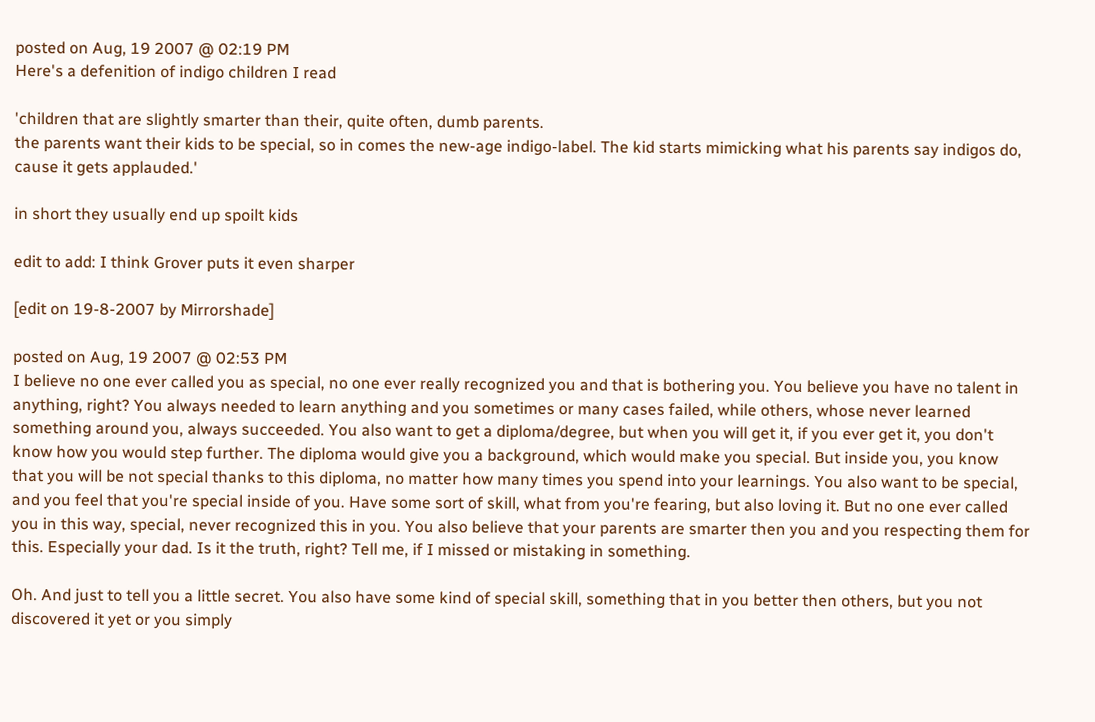posted on Aug, 19 2007 @ 02:19 PM
Here's a defenition of indigo children I read

'children that are slightly smarter than their, quite often, dumb parents.
the parents want their kids to be special, so in comes the new-age indigo-label. The kid starts mimicking what his parents say indigos do, cause it gets applauded.'

in short they usually end up spoilt kids

edit to add: I think Grover puts it even sharper

[edit on 19-8-2007 by Mirrorshade]

posted on Aug, 19 2007 @ 02:53 PM
I believe no one ever called you as special, no one ever really recognized you and that is bothering you. You believe you have no talent in anything, right? You always needed to learn anything and you sometimes or many cases failed, while others, whose never learned something around you, always succeeded. You also want to get a diploma/degree, but when you will get it, if you ever get it, you don't know how you would step further. The diploma would give you a background, which would make you special. But inside you, you know that you will be not special thanks to this diploma, no matter how many times you spend into your learnings. You also want to be special, and you feel that you're special inside of you. Have some sort of skill, what from you're fearing, but also loving it. But no one ever called you in this way, special, never recognized this in you. You also believe that your parents are smarter then you and you respecting them for this. Especially your dad. Is it the truth, right? Tell me, if I missed or mistaking in something.

Oh. And just to tell you a little secret. You also have some kind of special skill, something that in you better then others, but you not discovered it yet or you simply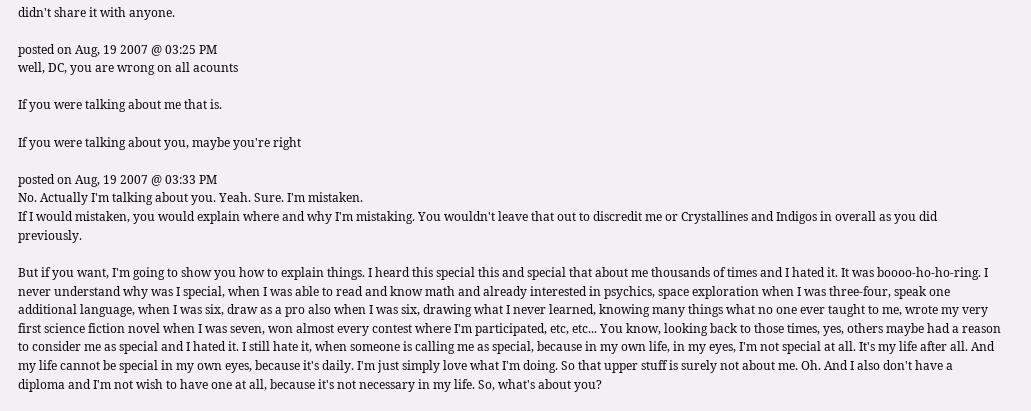didn't share it with anyone.

posted on Aug, 19 2007 @ 03:25 PM
well, DC, you are wrong on all acounts

If you were talking about me that is.

If you were talking about you, maybe you're right

posted on Aug, 19 2007 @ 03:33 PM
No. Actually I'm talking about you. Yeah. Sure. I'm mistaken.
If I would mistaken, you would explain where and why I'm mistaking. You wouldn't leave that out to discredit me or Crystallines and Indigos in overall as you did previously.

But if you want, I'm going to show you how to explain things. I heard this special this and special that about me thousands of times and I hated it. It was boooo-ho-ho-ring. I never understand why was I special, when I was able to read and know math and already interested in psychics, space exploration when I was three-four, speak one additional language, when I was six, draw as a pro also when I was six, drawing what I never learned, knowing many things what no one ever taught to me, wrote my very first science fiction novel when I was seven, won almost every contest where I'm participated, etc, etc... You know, looking back to those times, yes, others maybe had a reason to consider me as special and I hated it. I still hate it, when someone is calling me as special, because in my own life, in my eyes, I'm not special at all. It's my life after all. And my life cannot be special in my own eyes, because it's daily. I'm just simply love what I'm doing. So that upper stuff is surely not about me. Oh. And I also don't have a diploma and I'm not wish to have one at all, because it's not necessary in my life. So, what's about you?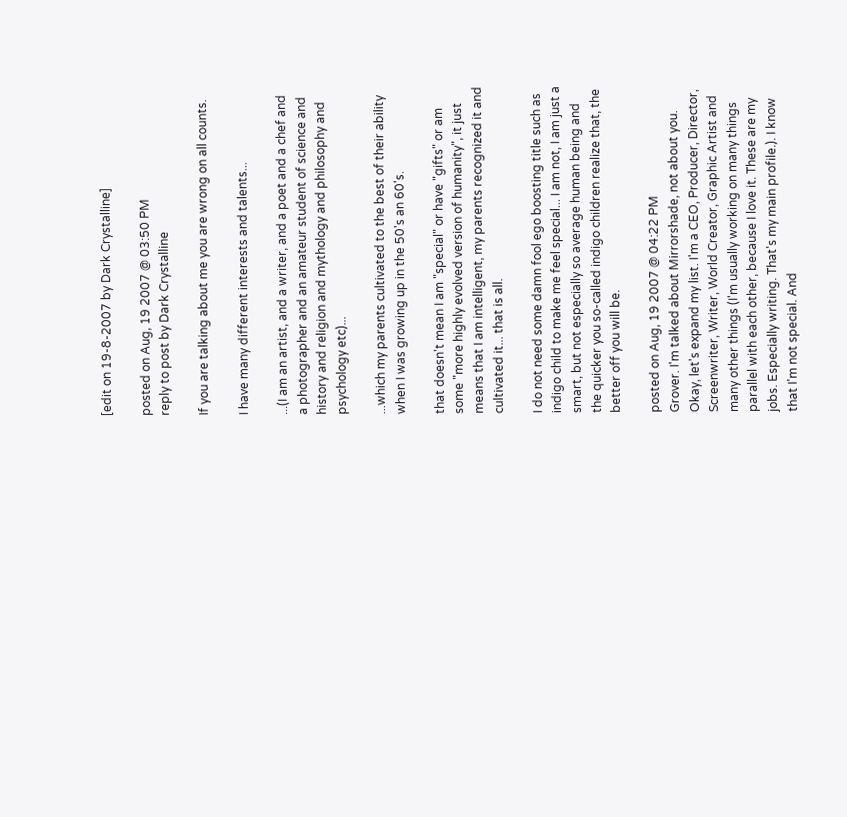[edit on 19-8-2007 by Dark Crystalline]

posted on Aug, 19 2007 @ 03:50 PM
reply to post by Dark Crystalline

If you are talking about me you are wrong on all counts.

I have many different interests and talents...

...(I am an artist, and a writer, and a poet and a chef and a photographer and an amateur student of science and history and religion and mythology and philosophy and psychology etc)...

...which my parents cultivated to the best of their ability when I was growing up in the 50's an 60's.

that doesn't mean I am "special" or have "gifts" or am some "more highly evolved version of humanity", it just means that I am intelligent, my parents recognized it and cultivated it... that is all.

I do not need some damn fool ego boosting title such as indigo child to make me feel special... I am not, I am just a smart, but not especially so average human being and the quicker you so-called indigo children realize that, the better off you will be.

posted on Aug, 19 2007 @ 04:22 PM
Grover. I'm talked about Mirrorshade, not about you. Okay, let's expand my list. I'm a CEO, Producer, Director, Screenwriter, Writer, World Creator, Graphic Artist and many other things (I'm usually working on many things parallel with each other, because I love it. These are my jobs. Especially writing. That's my main profile.). I know that I'm not special. And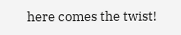here comes the twist!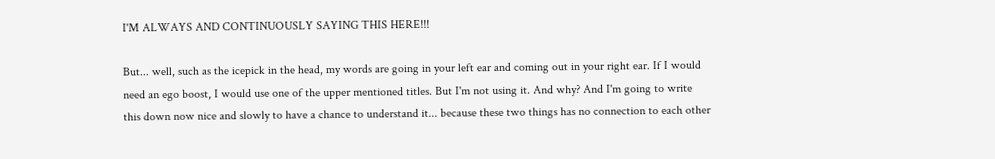I'M ALWAYS AND CONTINUOUSLY SAYING THIS HERE!!!

But... well, such as the icepick in the head, my words are going in your left ear and coming out in your right ear. If I would need an ego boost, I would use one of the upper mentioned titles. But I'm not using it. And why? And I'm going to write this down now nice and slowly to have a chance to understand it... because these two things has no connection to each other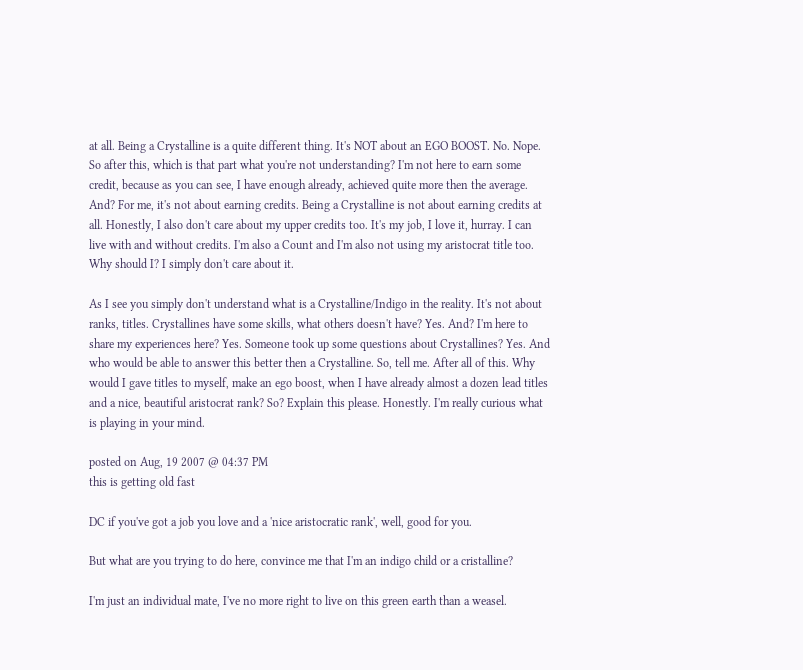at all. Being a Crystalline is a quite different thing. It's NOT about an EGO BOOST. No. Nope. So after this, which is that part what you're not understanding? I'm not here to earn some credit, because as you can see, I have enough already, achieved quite more then the average. And? For me, it's not about earning credits. Being a Crystalline is not about earning credits at all. Honestly, I also don't care about my upper credits too. It's my job, I love it, hurray. I can live with and without credits. I'm also a Count and I'm also not using my aristocrat title too. Why should I? I simply don't care about it.

As I see you simply don't understand what is a Crystalline/Indigo in the reality. It's not about ranks, titles. Crystallines have some skills, what others doesn't have? Yes. And? I'm here to share my experiences here? Yes. Someone took up some questions about Crystallines? Yes. And who would be able to answer this better then a Crystalline. So, tell me. After all of this. Why would I gave titles to myself, make an ego boost, when I have already almost a dozen lead titles and a nice, beautiful aristocrat rank? So? Explain this please. Honestly. I'm really curious what is playing in your mind.

posted on Aug, 19 2007 @ 04:37 PM
this is getting old fast

DC if you've got a job you love and a 'nice aristocratic rank', well, good for you.

But what are you trying to do here, convince me that I'm an indigo child or a cristalline?

I'm just an individual mate, I've no more right to live on this green earth than a weasel.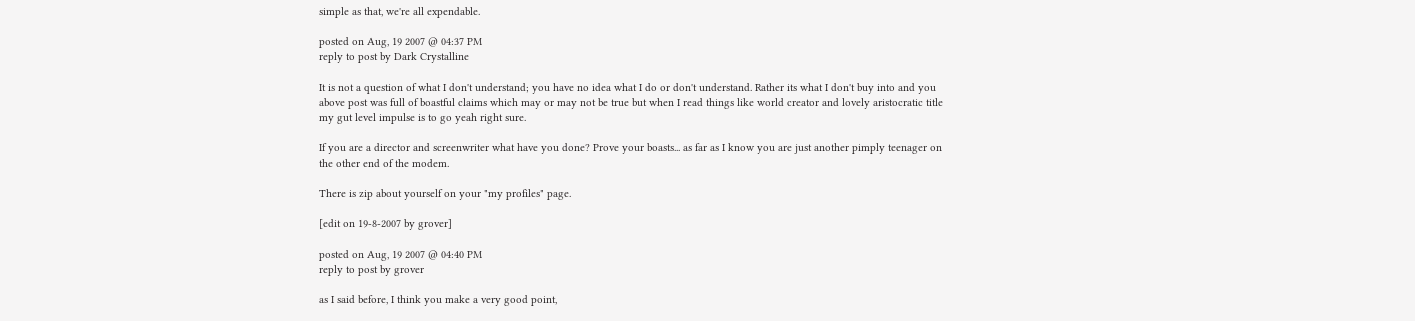simple as that, we're all expendable.

posted on Aug, 19 2007 @ 04:37 PM
reply to post by Dark Crystalline

It is not a question of what I don't understand; you have no idea what I do or don't understand. Rather its what I don't buy into and you above post was full of boastful claims which may or may not be true but when I read things like world creator and lovely aristocratic title my gut level impulse is to go yeah right sure.

If you are a director and screenwriter what have you done? Prove your boasts... as far as I know you are just another pimply teenager on the other end of the modem.

There is zip about yourself on your "my profiles" page.

[edit on 19-8-2007 by grover]

posted on Aug, 19 2007 @ 04:40 PM
reply to post by grover

as I said before, I think you make a very good point,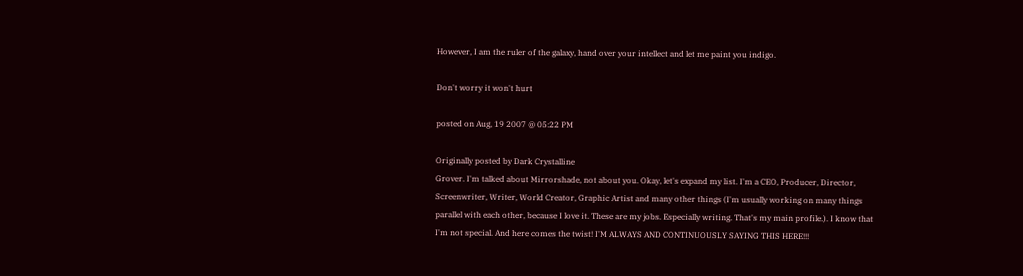However, I am the ruler of the galaxy, hand over your intellect and let me paint you indigo.

Don't worry it won't hurt

posted on Aug, 19 2007 @ 05:22 PM

Originally posted by Dark Crystalline
Grover. I'm talked about Mirrorshade, not about you. Okay, let's expand my list. I'm a CEO, Producer, Director, Screenwriter, Writer, World Creator, Graphic Artist and many other things (I'm usually working on many things parallel with each other, because I love it. These are my jobs. Especially writing. That's my main profile.). I know that I'm not special. And here comes the twist! I'M ALWAYS AND CONTINUOUSLY SAYING THIS HERE!!!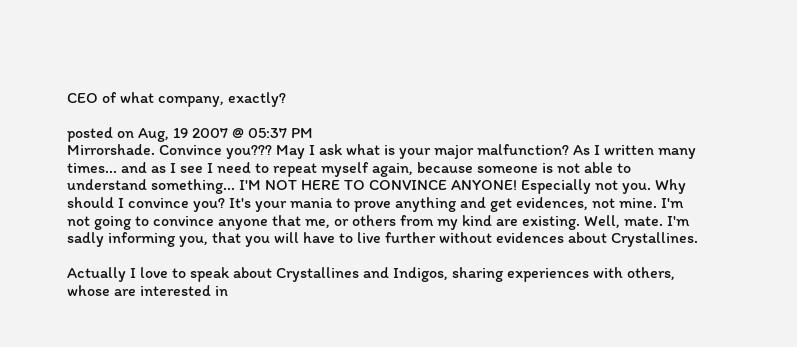CEO of what company, exactly?

posted on Aug, 19 2007 @ 05:37 PM
Mirrorshade. Convince you??? May I ask what is your major malfunction? As I written many times... and as I see I need to repeat myself again, because someone is not able to understand something... I'M NOT HERE TO CONVINCE ANYONE! Especially not you. Why should I convince you? It's your mania to prove anything and get evidences, not mine. I'm not going to convince anyone that me, or others from my kind are existing. Well, mate. I'm sadly informing you, that you will have to live further without evidences about Crystallines.

Actually I love to speak about Crystallines and Indigos, sharing experiences with others, whose are interested in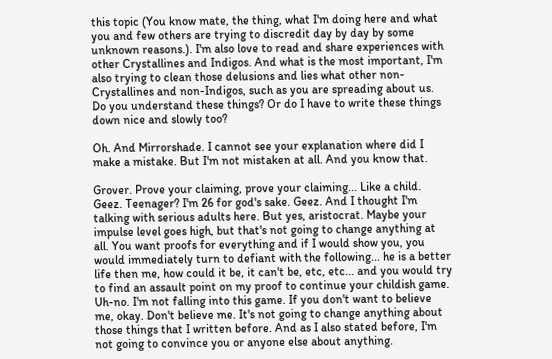this topic (You know mate, the thing, what I'm doing here and what you and few others are trying to discredit day by day by some unknown reasons.). I'm also love to read and share experiences with other Crystallines and Indigos. And what is the most important, I'm also trying to clean those delusions and lies what other non-Crystallines and non-Indigos, such as you are spreading about us. Do you understand these things? Or do I have to write these things down nice and slowly too?

Oh. And Mirrorshade. I cannot see your explanation where did I make a mistake. But I'm not mistaken at all. And you know that.

Grover. Prove your claiming, prove your claiming... Like a child. Geez. Teenager? I'm 26 for god's sake. Geez. And I thought I'm talking with serious adults here. But yes, aristocrat. Maybe your impulse level goes high, but that's not going to change anything at all. You want proofs for everything and if I would show you, you would immediately turn to defiant with the following... he is a better life then me, how could it be, it can't be, etc, etc... and you would try to find an assault point on my proof to continue your childish game. Uh-no. I'm not falling into this game. If you don't want to believe me, okay. Don't believe me. It's not going to change anything about those things that I written before. And as I also stated before, I'm not going to convince you or anyone else about anything.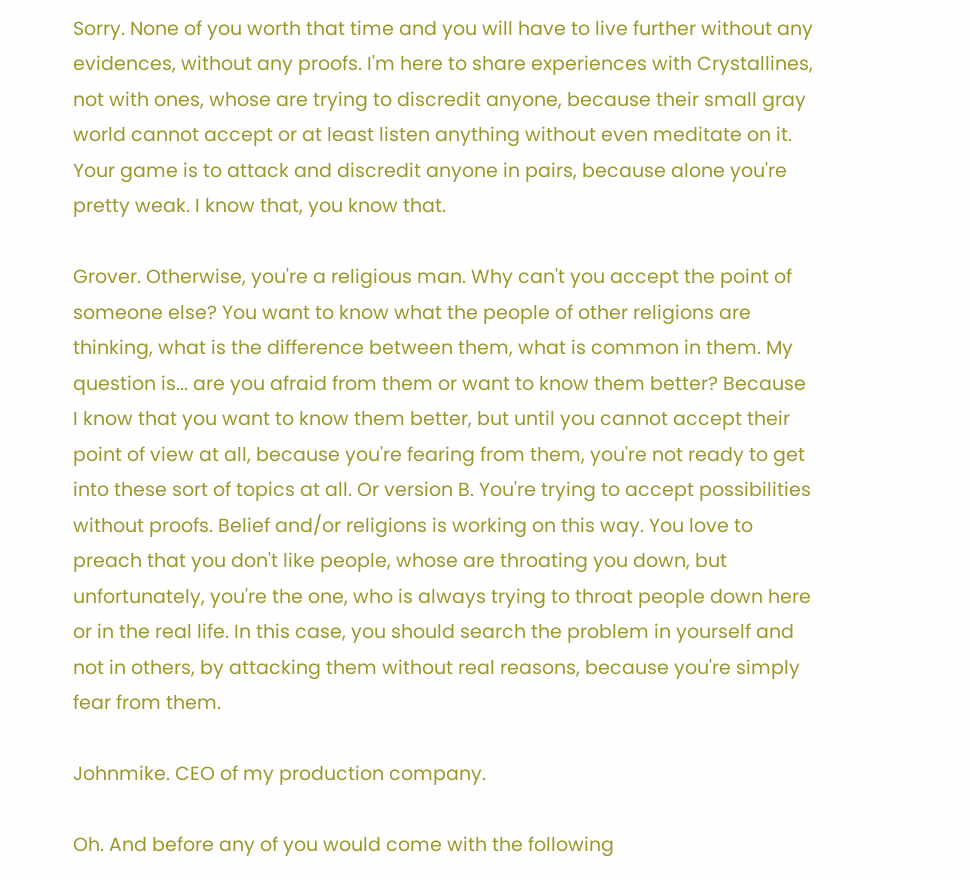Sorry. None of you worth that time and you will have to live further without any evidences, without any proofs. I'm here to share experiences with Crystallines, not with ones, whose are trying to discredit anyone, because their small gray world cannot accept or at least listen anything without even meditate on it. Your game is to attack and discredit anyone in pairs, because alone you're pretty weak. I know that, you know that.

Grover. Otherwise, you're a religious man. Why can't you accept the point of someone else? You want to know what the people of other religions are thinking, what is the difference between them, what is common in them. My question is... are you afraid from them or want to know them better? Because I know that you want to know them better, but until you cannot accept their point of view at all, because you're fearing from them, you're not ready to get into these sort of topics at all. Or version B. You're trying to accept possibilities without proofs. Belief and/or religions is working on this way. You love to preach that you don't like people, whose are throating you down, but unfortunately, you're the one, who is always trying to throat people down here or in the real life. In this case, you should search the problem in yourself and not in others, by attacking them without real reasons, because you're simply fear from them.

Johnmike. CEO of my production company.

Oh. And before any of you would come with the following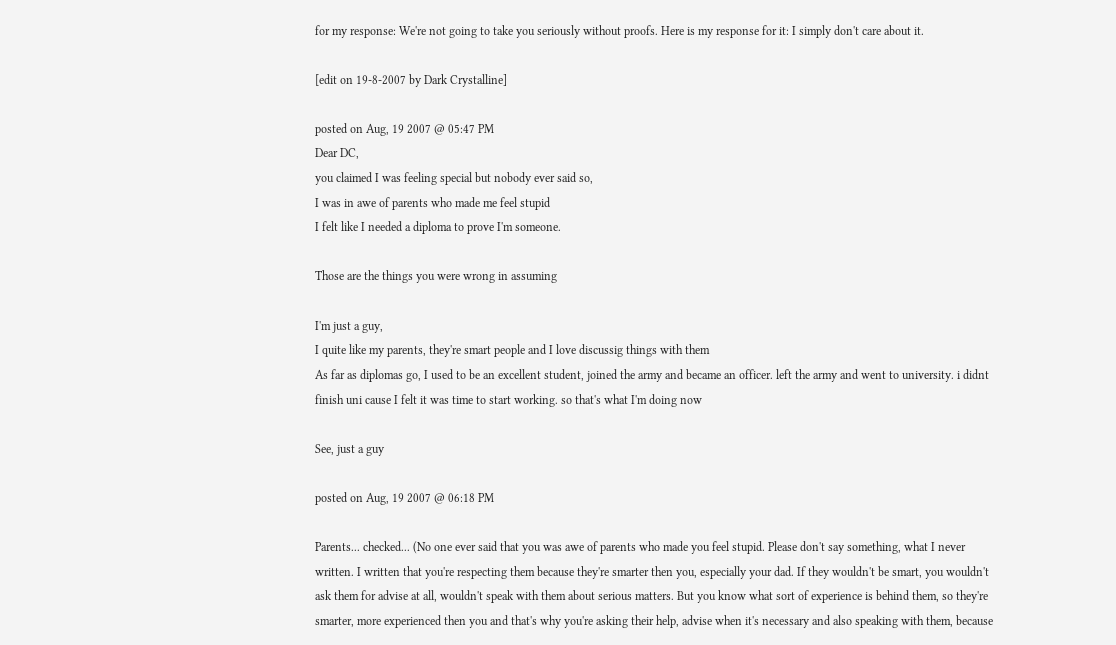for my response: We're not going to take you seriously without proofs. Here is my response for it: I simply don't care about it.

[edit on 19-8-2007 by Dark Crystalline]

posted on Aug, 19 2007 @ 05:47 PM
Dear DC,
you claimed I was feeling special but nobody ever said so,
I was in awe of parents who made me feel stupid
I felt like I needed a diploma to prove I'm someone.

Those are the things you were wrong in assuming

I'm just a guy,
I quite like my parents, they're smart people and I love discussig things with them
As far as diplomas go, I used to be an excellent student, joined the army and became an officer. left the army and went to university. i didnt finish uni cause I felt it was time to start working. so that's what I'm doing now

See, just a guy

posted on Aug, 19 2007 @ 06:18 PM

Parents... checked... (No one ever said that you was awe of parents who made you feel stupid. Please don't say something, what I never written. I written that you're respecting them because they're smarter then you, especially your dad. If they wouldn't be smart, you wouldn't ask them for advise at all, wouldn't speak with them about serious matters. But you know what sort of experience is behind them, so they're smarter, more experienced then you and that's why you're asking their help, advise when it's necessary and also speaking with them, because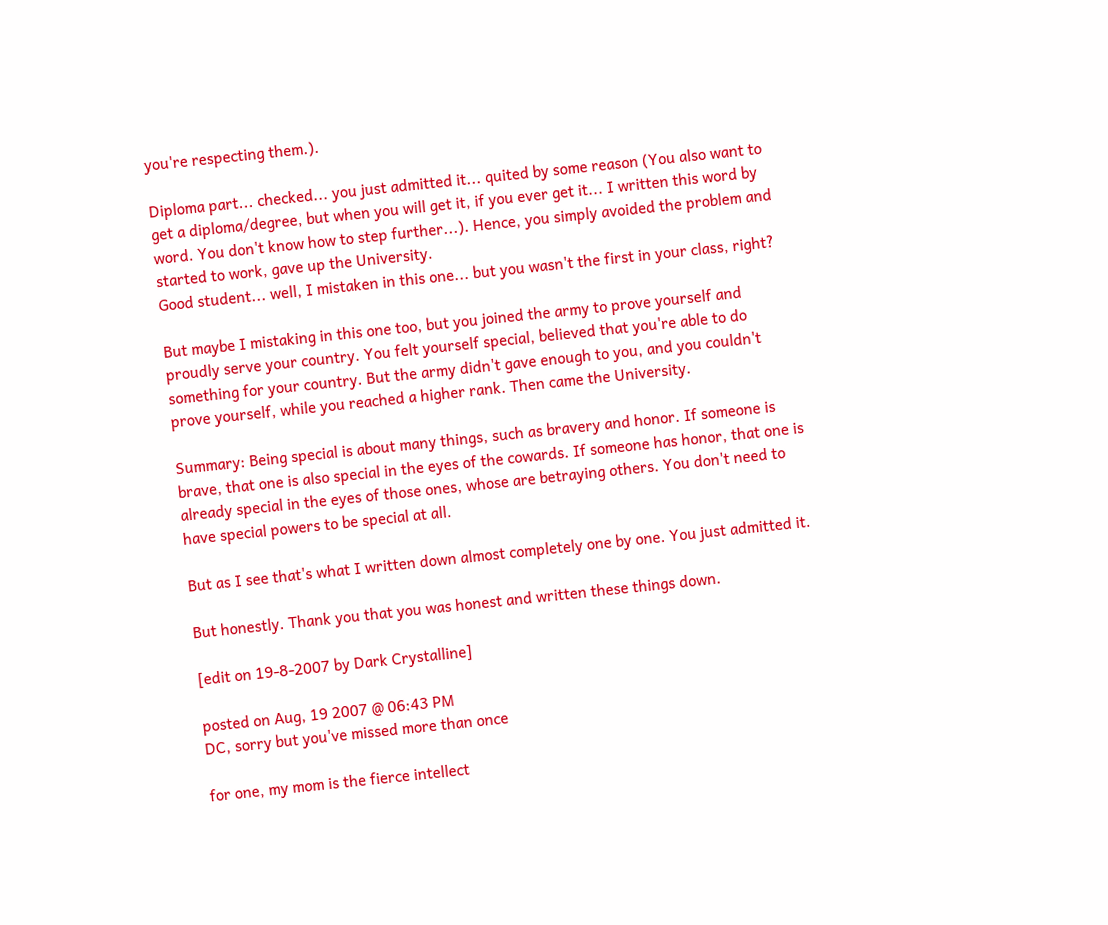you're respecting them.).

Diploma part... checked... you just admitted it... quited by some reason (You also want to get a diploma/degree, but when you will get it, if you ever get it... I written this word by word. You don't know how to step further...). Hence, you simply avoided the problem and started to work, gave up the University.
Good student... well, I mistaken in this one... but you wasn't the first in your class, right?

But maybe I mistaking in this one too, but you joined the army to prove yourself and proudly serve your country. You felt yourself special, believed that you're able to do something for your country. But the army didn't gave enough to you, and you couldn't prove yourself, while you reached a higher rank. Then came the University.

Summary: Being special is about many things, such as bravery and honor. If someone is brave, that one is also special in the eyes of the cowards. If someone has honor, that one is already special in the eyes of those ones, whose are betraying others. You don't need to have special powers to be special at all.

But as I see that's what I written down almost completely one by one. You just admitted it.

But honestly. Thank you that you was honest and written these things down.

[edit on 19-8-2007 by Dark Crystalline]

posted on Aug, 19 2007 @ 06:43 PM
DC, sorry but you've missed more than once

for one, my mom is the fierce intellect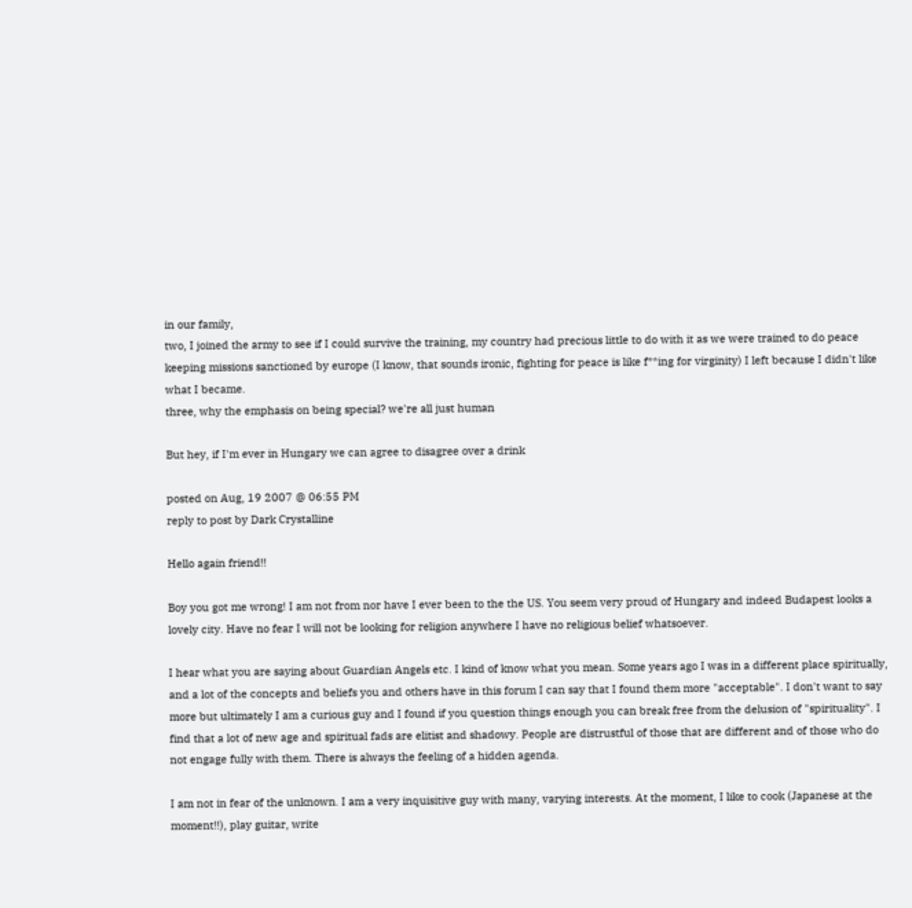in our family,
two, I joined the army to see if I could survive the training, my country had precious little to do with it as we were trained to do peace keeping missions sanctioned by europe (I know, that sounds ironic, fighting for peace is like f**ing for virginity) I left because I didn't like what I became.
three, why the emphasis on being special? we're all just human

But hey, if I'm ever in Hungary we can agree to disagree over a drink

posted on Aug, 19 2007 @ 06:55 PM
reply to post by Dark Crystalline

Hello again friend!!

Boy you got me wrong! I am not from nor have I ever been to the the US. You seem very proud of Hungary and indeed Budapest looks a lovely city. Have no fear I will not be looking for religion anywhere I have no religious belief whatsoever.

I hear what you are saying about Guardian Angels etc. I kind of know what you mean. Some years ago I was in a different place spiritually, and a lot of the concepts and beliefs you and others have in this forum I can say that I found them more "acceptable". I don't want to say more but ultimately I am a curious guy and I found if you question things enough you can break free from the delusion of "spirituality". I find that a lot of new age and spiritual fads are elitist and shadowy. People are distrustful of those that are different and of those who do not engage fully with them. There is always the feeling of a hidden agenda.

I am not in fear of the unknown. I am a very inquisitive guy with many, varying interests. At the moment, I like to cook (Japanese at the moment!!), play guitar, write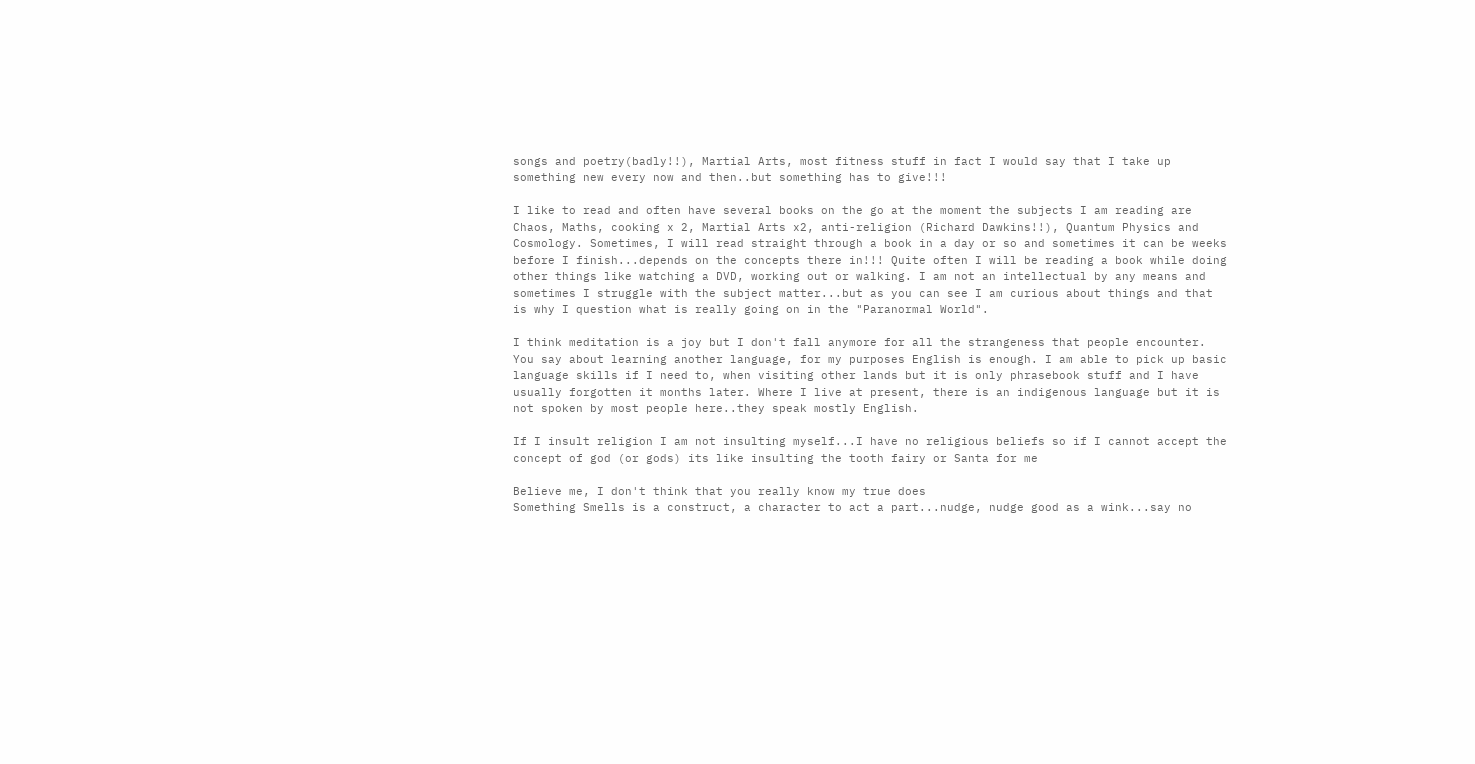songs and poetry(badly!!), Martial Arts, most fitness stuff in fact I would say that I take up something new every now and then..but something has to give!!!

I like to read and often have several books on the go at the moment the subjects I am reading are Chaos, Maths, cooking x 2, Martial Arts x2, anti-religion (Richard Dawkins!!), Quantum Physics and Cosmology. Sometimes, I will read straight through a book in a day or so and sometimes it can be weeks before I finish...depends on the concepts there in!!! Quite often I will be reading a book while doing other things like watching a DVD, working out or walking. I am not an intellectual by any means and sometimes I struggle with the subject matter...but as you can see I am curious about things and that is why I question what is really going on in the "Paranormal World".

I think meditation is a joy but I don't fall anymore for all the strangeness that people encounter. You say about learning another language, for my purposes English is enough. I am able to pick up basic language skills if I need to, when visiting other lands but it is only phrasebook stuff and I have usually forgotten it months later. Where I live at present, there is an indigenous language but it is not spoken by most people here..they speak mostly English.

If I insult religion I am not insulting myself...I have no religious beliefs so if I cannot accept the concept of god (or gods) its like insulting the tooth fairy or Santa for me

Believe me, I don't think that you really know my true does
Something Smells is a construct, a character to act a part...nudge, nudge good as a wink...say no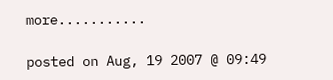more...........

posted on Aug, 19 2007 @ 09:49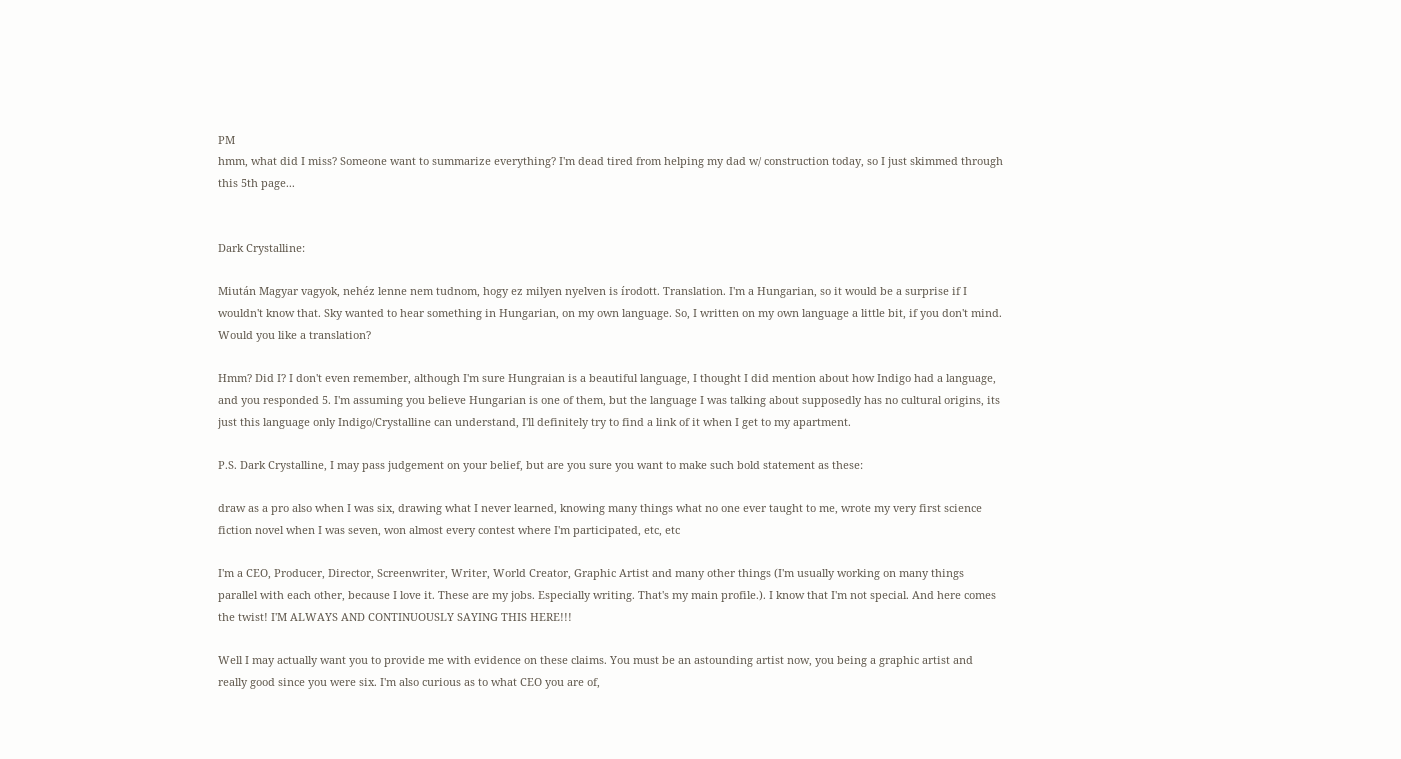PM
hmm, what did I miss? Someone want to summarize everything? I'm dead tired from helping my dad w/ construction today, so I just skimmed through this 5th page...


Dark Crystalline:

Miután Magyar vagyok, nehéz lenne nem tudnom, hogy ez milyen nyelven is írodott. Translation. I'm a Hungarian, so it would be a surprise if I wouldn't know that. Sky wanted to hear something in Hungarian, on my own language. So, I written on my own language a little bit, if you don't mind. Would you like a translation?

Hmm? Did I? I don't even remember, although I'm sure Hungraian is a beautiful language, I thought I did mention about how Indigo had a language, and you responded 5. I'm assuming you believe Hungarian is one of them, but the language I was talking about supposedly has no cultural origins, its just this language only Indigo/Crystalline can understand, I'll definitely try to find a link of it when I get to my apartment.

P.S. Dark Crystalline, I may pass judgement on your belief, but are you sure you want to make such bold statement as these:

draw as a pro also when I was six, drawing what I never learned, knowing many things what no one ever taught to me, wrote my very first science fiction novel when I was seven, won almost every contest where I'm participated, etc, etc

I'm a CEO, Producer, Director, Screenwriter, Writer, World Creator, Graphic Artist and many other things (I'm usually working on many things parallel with each other, because I love it. These are my jobs. Especially writing. That's my main profile.). I know that I'm not special. And here comes the twist! I'M ALWAYS AND CONTINUOUSLY SAYING THIS HERE!!!

Well I may actually want you to provide me with evidence on these claims. You must be an astounding artist now, you being a graphic artist and really good since you were six. I'm also curious as to what CEO you are of,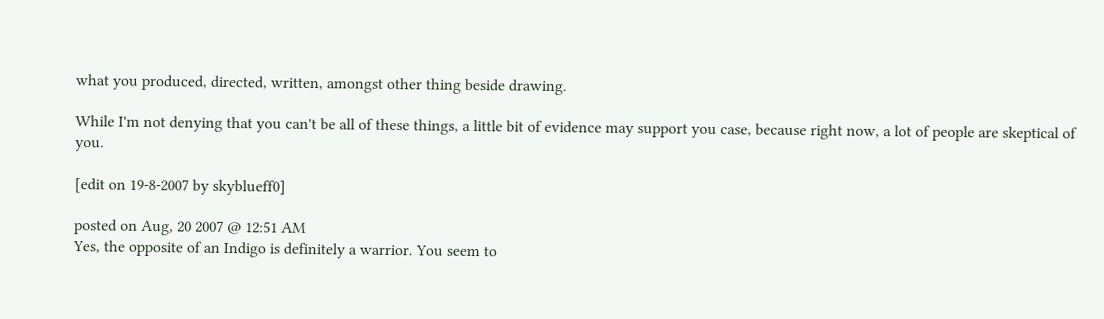what you produced, directed, written, amongst other thing beside drawing.

While I'm not denying that you can't be all of these things, a little bit of evidence may support you case, because right now, a lot of people are skeptical of you.

[edit on 19-8-2007 by skyblueff0]

posted on Aug, 20 2007 @ 12:51 AM
Yes, the opposite of an Indigo is definitely a warrior. You seem to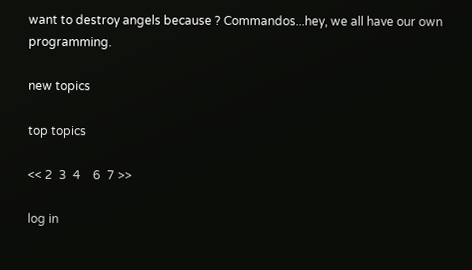want to destroy angels because ? Commandos...hey, we all have our own programming.

new topics

top topics

<< 2  3  4    6  7 >>

log in